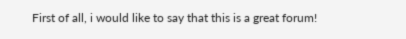First of all, i would like to say that this is a great forum!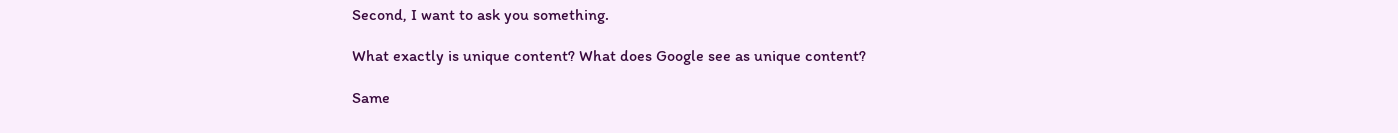Second, I want to ask you something.

What exactly is unique content? What does Google see as unique content?

Same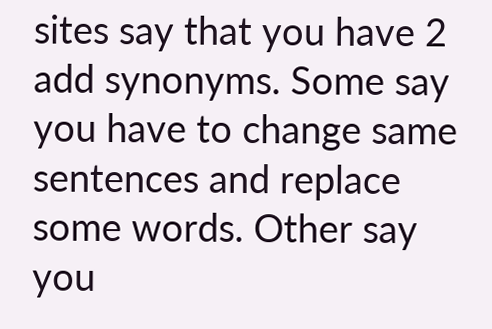sites say that you have 2 add synonyms. Some say you have to change same sentences and replace some words. Other say you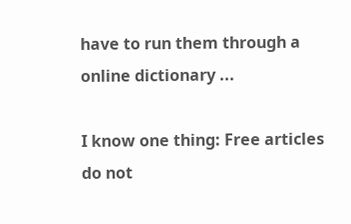have to run them through a online dictionary ...

I know one thing: Free articles do not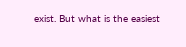exist. But what is the easiest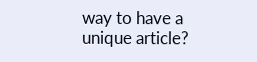way to have a unique article?